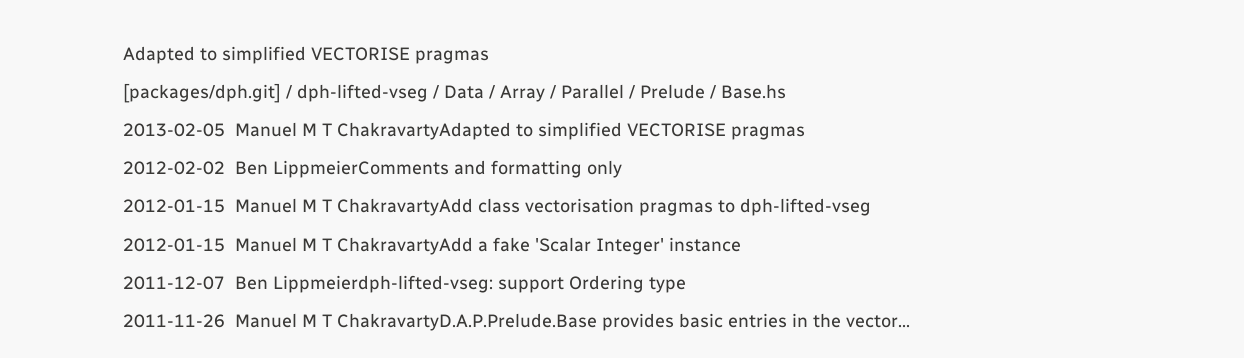Adapted to simplified VECTORISE pragmas
[packages/dph.git] / dph-lifted-vseg / Data / Array / Parallel / Prelude / Base.hs
2013-02-05  Manuel M T ChakravartyAdapted to simplified VECTORISE pragmas
2012-02-02  Ben LippmeierComments and formatting only
2012-01-15  Manuel M T ChakravartyAdd class vectorisation pragmas to dph-lifted-vseg
2012-01-15  Manuel M T ChakravartyAdd a fake 'Scalar Integer' instance
2011-12-07  Ben Lippmeierdph-lifted-vseg: support Ordering type
2011-11-26  Manuel M T ChakravartyD.A.P.Prelude.Base provides basic entries in the vector...